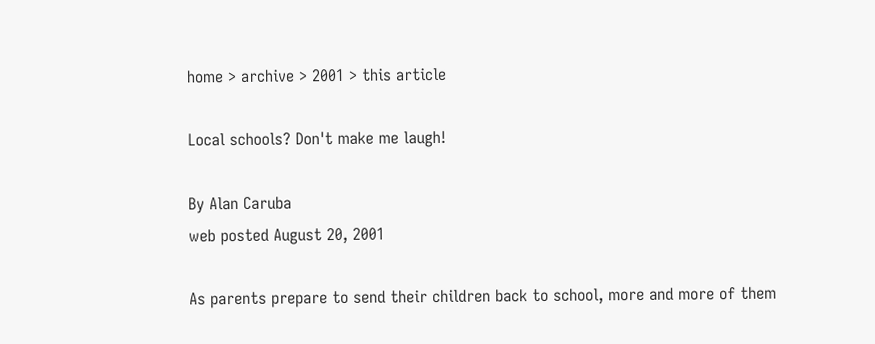home > archive > 2001 > this article

Local schools? Don't make me laugh!

By Alan Caruba
web posted August 20, 2001

As parents prepare to send their children back to school, more and more of them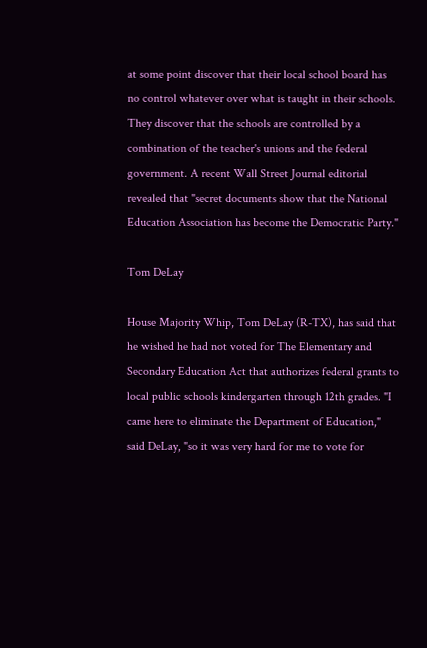at some point discover that their local school board has no control whatever over what is taught in their schools. They discover that the schools are controlled by a combination of the teacher's unions and the federal government. A recent Wall Street Journal editorial revealed that "secret documents show that the National Education Association has become the Democratic Party."

Tom DeLay

House Majority Whip, Tom DeLay (R-TX), has said that he wished he had not voted for The Elementary and Secondary Education Act that authorizes federal grants to local public schools kindergarten through 12th grades. "I came here to eliminate the Department of Education," said DeLay, "so it was very hard for me to vote for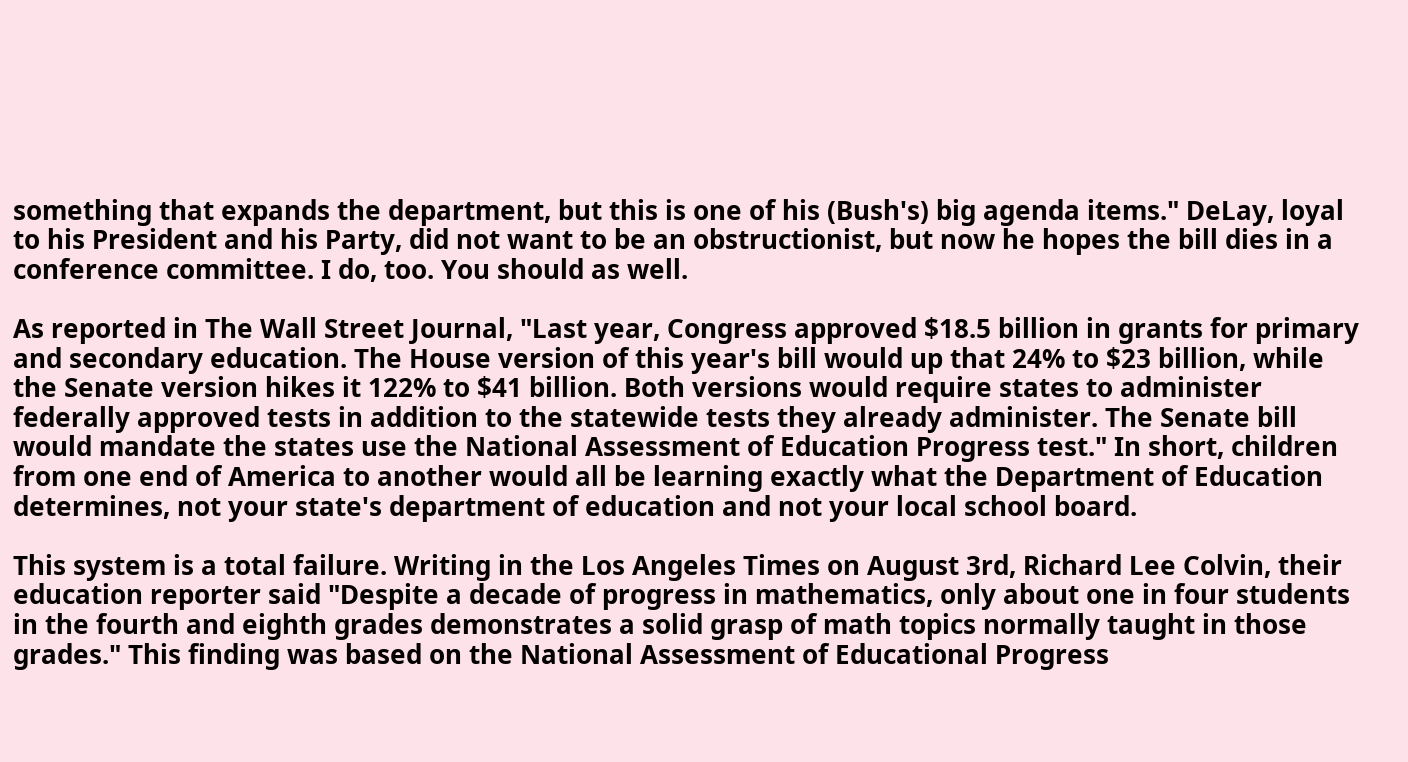something that expands the department, but this is one of his (Bush's) big agenda items." DeLay, loyal to his President and his Party, did not want to be an obstructionist, but now he hopes the bill dies in a conference committee. I do, too. You should as well.

As reported in The Wall Street Journal, "Last year, Congress approved $18.5 billion in grants for primary and secondary education. The House version of this year's bill would up that 24% to $23 billion, while the Senate version hikes it 122% to $41 billion. Both versions would require states to administer federally approved tests in addition to the statewide tests they already administer. The Senate bill would mandate the states use the National Assessment of Education Progress test." In short, children from one end of America to another would all be learning exactly what the Department of Education determines, not your state's department of education and not your local school board.

This system is a total failure. Writing in the Los Angeles Times on August 3rd, Richard Lee Colvin, their education reporter said "Despite a decade of progress in mathematics, only about one in four students in the fourth and eighth grades demonstrates a solid grasp of math topics normally taught in those grades." This finding was based on the National Assessment of Educational Progress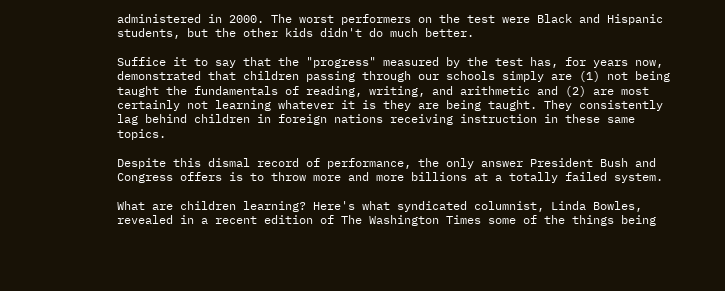administered in 2000. The worst performers on the test were Black and Hispanic students, but the other kids didn't do much better.

Suffice it to say that the "progress" measured by the test has, for years now, demonstrated that children passing through our schools simply are (1) not being taught the fundamentals of reading, writing, and arithmetic and (2) are most certainly not learning whatever it is they are being taught. They consistently lag behind children in foreign nations receiving instruction in these same topics.

Despite this dismal record of performance, the only answer President Bush and Congress offers is to throw more and more billions at a totally failed system.

What are children learning? Here's what syndicated columnist, Linda Bowles, revealed in a recent edition of The Washington Times some of the things being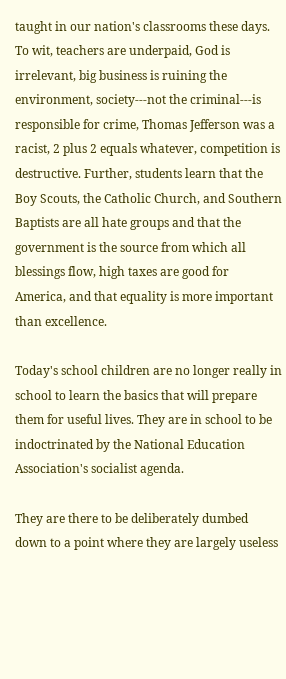taught in our nation's classrooms these days. To wit, teachers are underpaid, God is irrelevant, big business is ruining the environment, society---not the criminal---is responsible for crime, Thomas Jefferson was a racist, 2 plus 2 equals whatever, competition is destructive. Further, students learn that the Boy Scouts, the Catholic Church, and Southern Baptists are all hate groups and that the government is the source from which all blessings flow, high taxes are good for America, and that equality is more important than excellence.

Today's school children are no longer really in school to learn the basics that will prepare them for useful lives. They are in school to be indoctrinated by the National Education Association's socialist agenda.

They are there to be deliberately dumbed down to a point where they are largely useless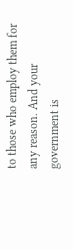to those who employ them for any reason. And your government is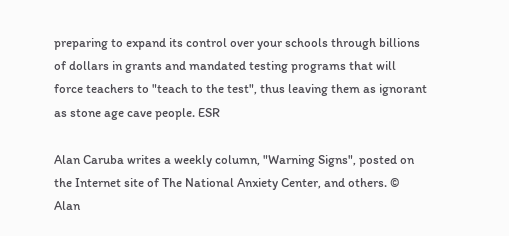preparing to expand its control over your schools through billions of dollars in grants and mandated testing programs that will force teachers to "teach to the test", thus leaving them as ignorant as stone age cave people. ESR

Alan Caruba writes a weekly column, "Warning Signs", posted on the Internet site of The National Anxiety Center, and others. © Alan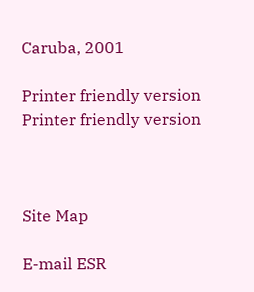Caruba, 2001

Printer friendly version
Printer friendly version



Site Map

E-mail ESR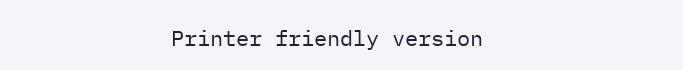Printer friendly version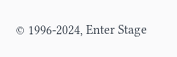© 1996-2024, Enter Stage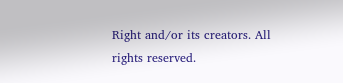Right and/or its creators. All rights reserved.